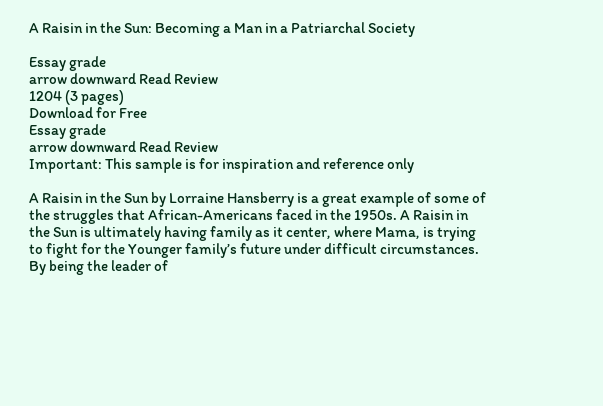A Raisin in the Sun: Becoming a Man in a Patriarchal Society

Essay grade
arrow downward Read Review
1204 (3 pages)
Download for Free
Essay grade
arrow downward Read Review
Important: This sample is for inspiration and reference only

A Raisin in the Sun by Lorraine Hansberry is a great example of some of the struggles that African-Americans faced in the 1950s. A Raisin in the Sun is ultimately having family as it center, where Mama, is trying to fight for the Younger family’s future under difficult circumstances. By being the leader of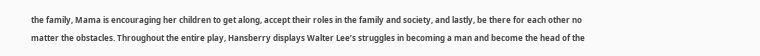the family, Mama is encouraging her children to get along, accept their roles in the family and society, and lastly, be there for each other no matter the obstacles. Throughout the entire play, Hansberry displays Walter Lee’s struggles in becoming a man and become the head of the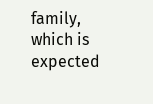family, which is expected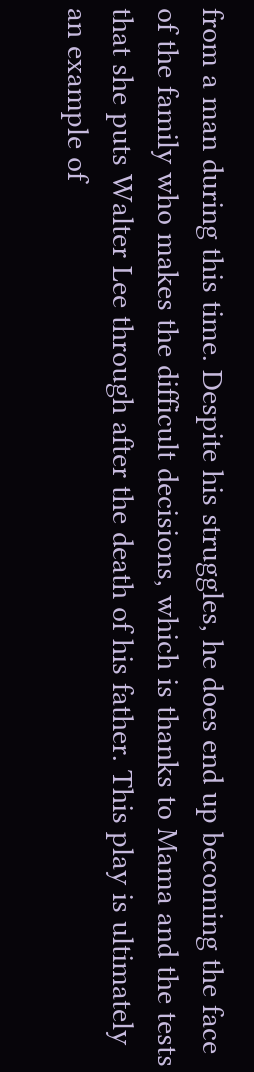from a man during this time. Despite his struggles, he does end up becoming the face of the family who makes the difficult decisions, which is thanks to Mama and the tests that she puts Walter Lee through after the death of his father. This play is ultimately an example of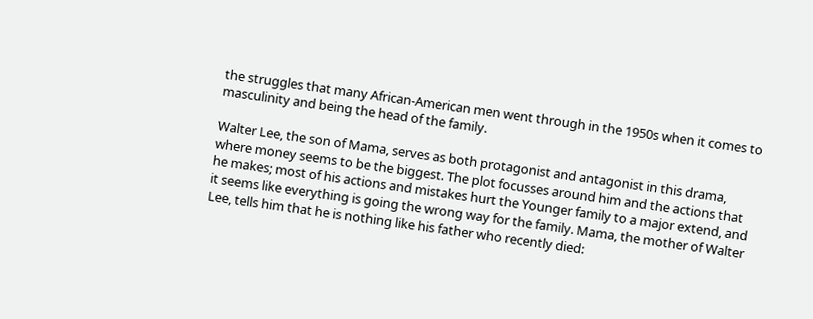the struggles that many African-American men went through in the 1950s when it comes to masculinity and being the head of the family.

Walter Lee, the son of Mama, serves as both protagonist and antagonist in this drama, where money seems to be the biggest. The plot focusses around him and the actions that he makes; most of his actions and mistakes hurt the Younger family to a major extend, and it seems like everything is going the wrong way for the family. Mama, the mother of Walter Lee, tells him that he is nothing like his father who recently died: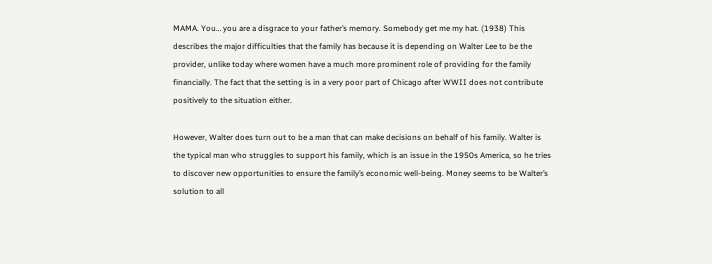MAMA. You… you are a disgrace to your father’s memory. Somebody get me my hat. (1938) This describes the major difficulties that the family has because it is depending on Walter Lee to be the provider, unlike today where women have a much more prominent role of providing for the family financially. The fact that the setting is in a very poor part of Chicago after WWII does not contribute positively to the situation either.

However, Walter does turn out to be a man that can make decisions on behalf of his family. Walter is the typical man who struggles to support his family, which is an issue in the 1950s America, so he tries to discover new opportunities to ensure the family’s economic well-being. Money seems to be Walter’s solution to all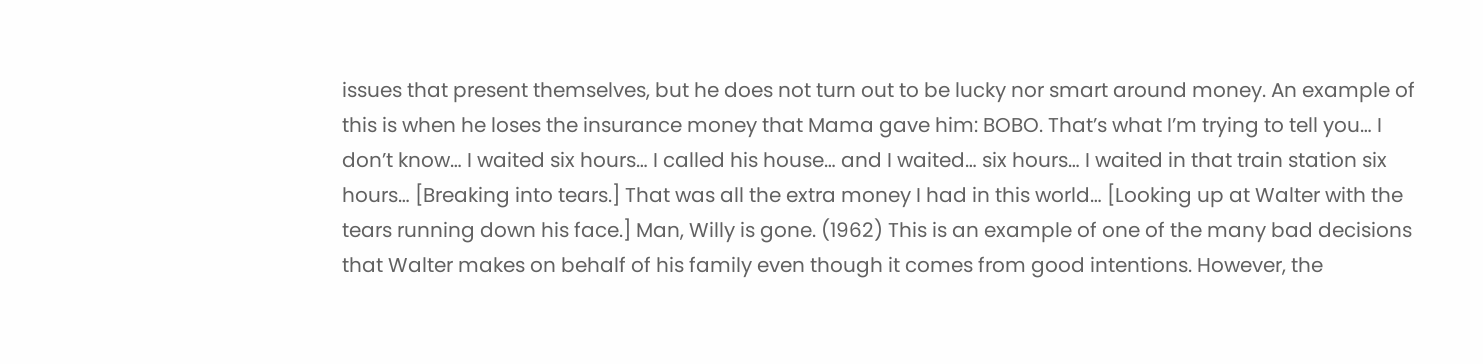issues that present themselves, but he does not turn out to be lucky nor smart around money. An example of this is when he loses the insurance money that Mama gave him: BOBO. That’s what I’m trying to tell you… I don’t know… I waited six hours… I called his house… and I waited… six hours… I waited in that train station six hours… [Breaking into tears.] That was all the extra money I had in this world… [Looking up at Walter with the tears running down his face.] Man, Willy is gone. (1962) This is an example of one of the many bad decisions that Walter makes on behalf of his family even though it comes from good intentions. However, the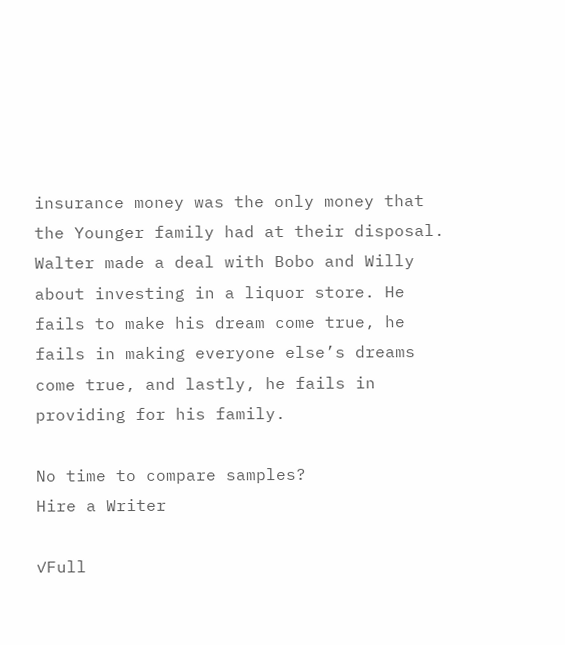insurance money was the only money that the Younger family had at their disposal. Walter made a deal with Bobo and Willy about investing in a liquor store. He fails to make his dream come true, he fails in making everyone else’s dreams come true, and lastly, he fails in providing for his family.

No time to compare samples?
Hire a Writer

✓Full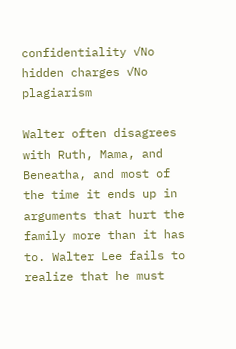confidentiality ✓No hidden charges ✓No plagiarism

Walter often disagrees with Ruth, Mama, and Beneatha, and most of the time it ends up in arguments that hurt the family more than it has to. Walter Lee fails to realize that he must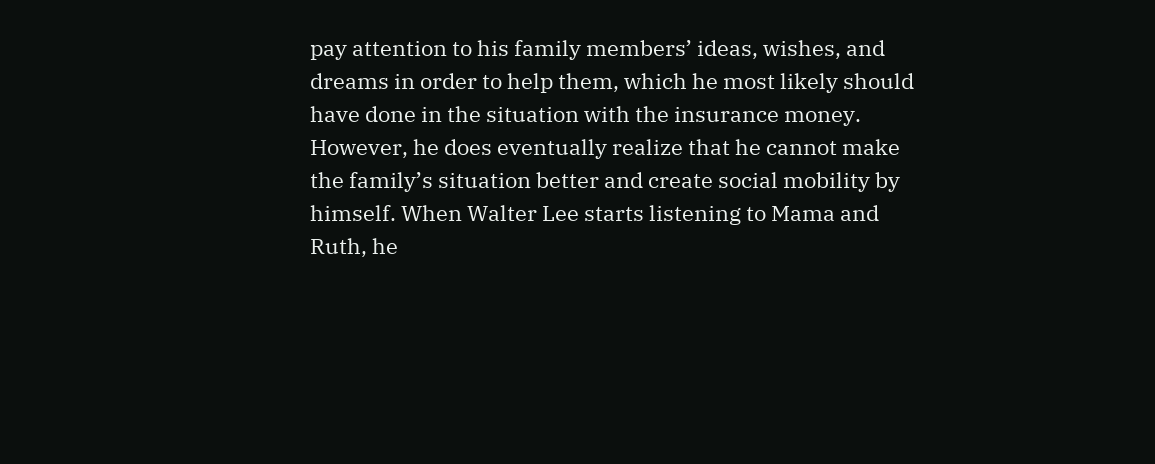pay attention to his family members’ ideas, wishes, and dreams in order to help them, which he most likely should have done in the situation with the insurance money. However, he does eventually realize that he cannot make the family’s situation better and create social mobility by himself. When Walter Lee starts listening to Mama and Ruth, he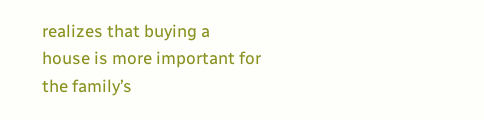realizes that buying a house is more important for the family’s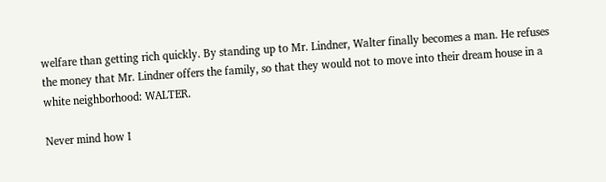welfare than getting rich quickly. By standing up to Mr. Lindner, Walter finally becomes a man. He refuses the money that Mr. Lindner offers the family, so that they would not to move into their dream house in a white neighborhood: WALTER.

Never mind how I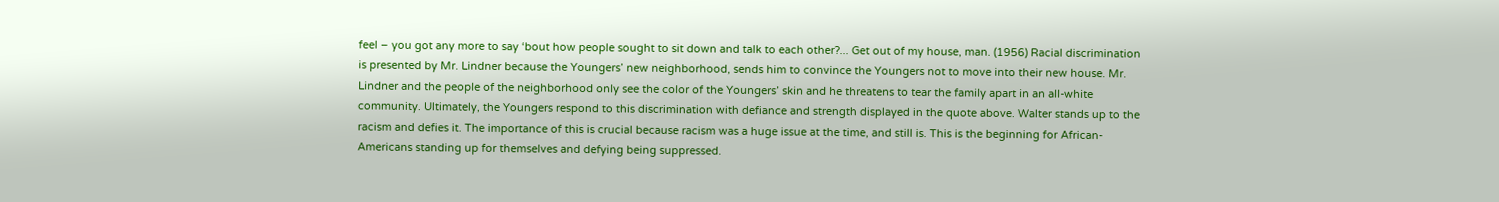feel – you got any more to say ‘bout how people sought to sit down and talk to each other?... Get out of my house, man. (1956) Racial discrimination is presented by Mr. Lindner because the Youngers’ new neighborhood, sends him to convince the Youngers not to move into their new house. Mr. Lindner and the people of the neighborhood only see the color of the Youngers’ skin and he threatens to tear the family apart in an all-white community. Ultimately, the Youngers respond to this discrimination with defiance and strength displayed in the quote above. Walter stands up to the racism and defies it. The importance of this is crucial because racism was a huge issue at the time, and still is. This is the beginning for African-Americans standing up for themselves and defying being suppressed.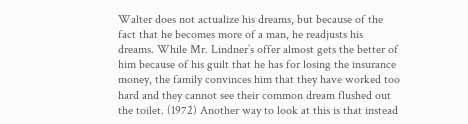Walter does not actualize his dreams, but because of the fact that he becomes more of a man, he readjusts his dreams. While Mr. Lindner’s offer almost gets the better of him because of his guilt that he has for losing the insurance money, the family convinces him that they have worked too hard and they cannot see their common dream flushed out the toilet. (1972) Another way to look at this is that instead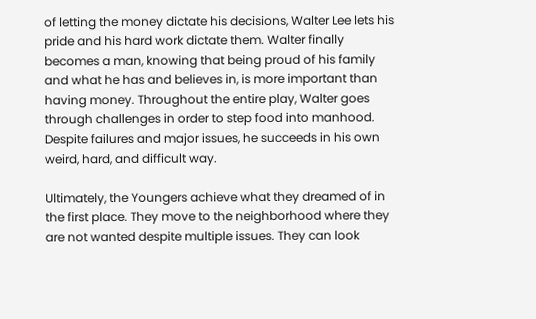of letting the money dictate his decisions, Walter Lee lets his pride and his hard work dictate them. Walter finally becomes a man, knowing that being proud of his family and what he has and believes in, is more important than having money. Throughout the entire play, Walter goes through challenges in order to step food into manhood. Despite failures and major issues, he succeeds in his own weird, hard, and difficult way.

Ultimately, the Youngers achieve what they dreamed of in the first place. They move to the neighborhood where they are not wanted despite multiple issues. They can look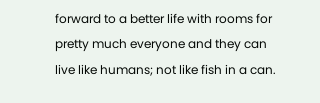forward to a better life with rooms for pretty much everyone and they can live like humans; not like fish in a can.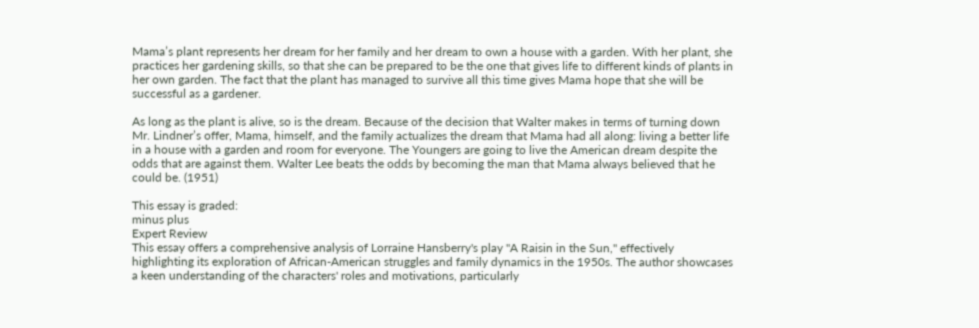Mama’s plant represents her dream for her family and her dream to own a house with a garden. With her plant, she practices her gardening skills, so that she can be prepared to be the one that gives life to different kinds of plants in her own garden. The fact that the plant has managed to survive all this time gives Mama hope that she will be successful as a gardener.

As long as the plant is alive, so is the dream. Because of the decision that Walter makes in terms of turning down Mr. Lindner’s offer, Mama, himself, and the family actualizes the dream that Mama had all along: living a better life in a house with a garden and room for everyone. The Youngers are going to live the American dream despite the odds that are against them. Walter Lee beats the odds by becoming the man that Mama always believed that he could be. (1951)

This essay is graded:
minus plus
Expert Review
This essay offers a comprehensive analysis of Lorraine Hansberry's play "A Raisin in the Sun," effectively highlighting its exploration of African-American struggles and family dynamics in the 1950s. The author showcases a keen understanding of the characters' roles and motivations, particularly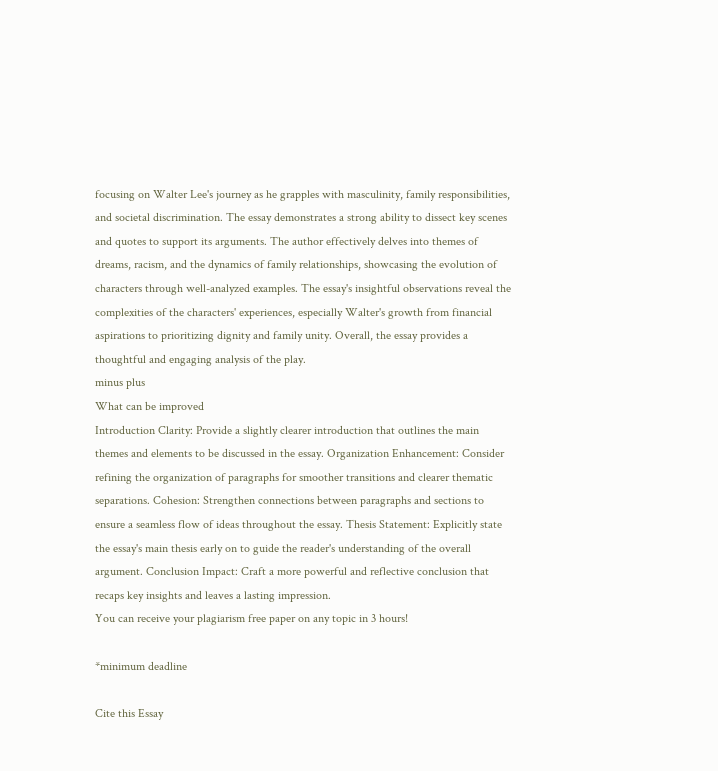focusing on Walter Lee's journey as he grapples with masculinity, family responsibilities, and societal discrimination. The essay demonstrates a strong ability to dissect key scenes and quotes to support its arguments. The author effectively delves into themes of dreams, racism, and the dynamics of family relationships, showcasing the evolution of characters through well-analyzed examples. The essay's insightful observations reveal the complexities of the characters' experiences, especially Walter's growth from financial aspirations to prioritizing dignity and family unity. Overall, the essay provides a thoughtful and engaging analysis of the play.
minus plus
What can be improved
Introduction Clarity: Provide a slightly clearer introduction that outlines the main themes and elements to be discussed in the essay. Organization Enhancement: Consider refining the organization of paragraphs for smoother transitions and clearer thematic separations. Cohesion: Strengthen connections between paragraphs and sections to ensure a seamless flow of ideas throughout the essay. Thesis Statement: Explicitly state the essay's main thesis early on to guide the reader's understanding of the overall argument. Conclusion Impact: Craft a more powerful and reflective conclusion that recaps key insights and leaves a lasting impression.
You can receive your plagiarism free paper on any topic in 3 hours!

*minimum deadline

Cite this Essay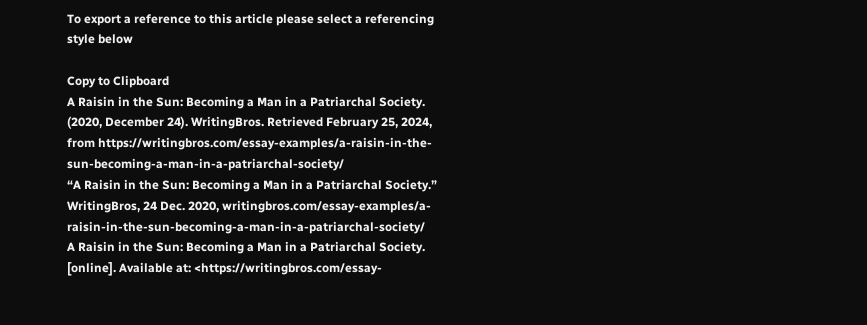To export a reference to this article please select a referencing style below

Copy to Clipboard
A Raisin in the Sun: Becoming a Man in a Patriarchal Society. (2020, December 24). WritingBros. Retrieved February 25, 2024, from https://writingbros.com/essay-examples/a-raisin-in-the-sun-becoming-a-man-in-a-patriarchal-society/
“A Raisin in the Sun: Becoming a Man in a Patriarchal Society.” WritingBros, 24 Dec. 2020, writingbros.com/essay-examples/a-raisin-in-the-sun-becoming-a-man-in-a-patriarchal-society/
A Raisin in the Sun: Becoming a Man in a Patriarchal Society. [online]. Available at: <https://writingbros.com/essay-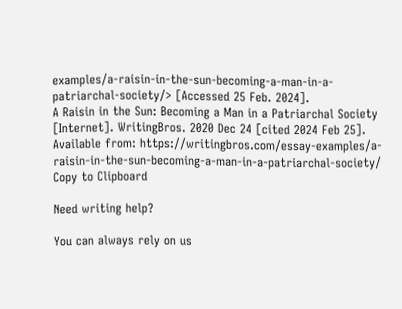examples/a-raisin-in-the-sun-becoming-a-man-in-a-patriarchal-society/> [Accessed 25 Feb. 2024].
A Raisin in the Sun: Becoming a Man in a Patriarchal Society [Internet]. WritingBros. 2020 Dec 24 [cited 2024 Feb 25]. Available from: https://writingbros.com/essay-examples/a-raisin-in-the-sun-becoming-a-man-in-a-patriarchal-society/
Copy to Clipboard

Need writing help?

You can always rely on us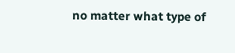no matter what type of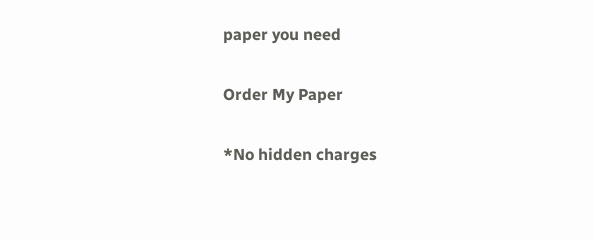paper you need

Order My Paper

*No hidden charges